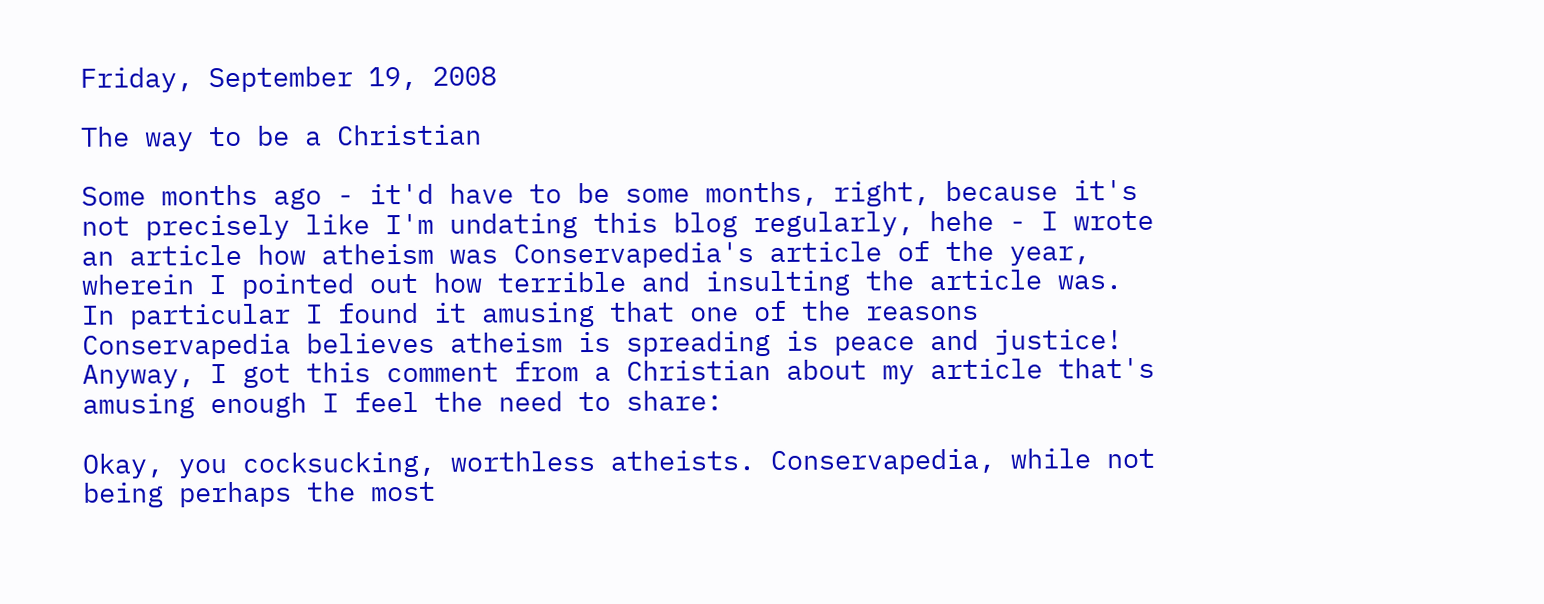Friday, September 19, 2008

The way to be a Christian

Some months ago - it'd have to be some months, right, because it's not precisely like I'm undating this blog regularly, hehe - I wrote an article how atheism was Conservapedia's article of the year, wherein I pointed out how terrible and insulting the article was. In particular I found it amusing that one of the reasons Conservapedia believes atheism is spreading is peace and justice! Anyway, I got this comment from a Christian about my article that's amusing enough I feel the need to share:

Okay, you cocksucking, worthless atheists. Conservapedia, while not being perhaps the most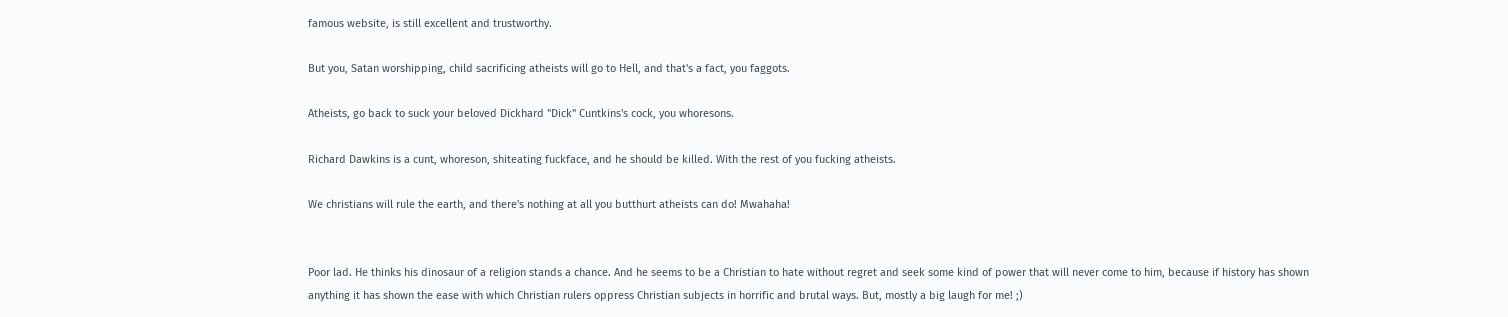famous website, is still excellent and trustworthy.

But you, Satan worshipping, child sacrificing atheists will go to Hell, and that's a fact, you faggots.

Atheists, go back to suck your beloved Dickhard "Dick" Cuntkins's cock, you whoresons.

Richard Dawkins is a cunt, whoreson, shiteating fuckface, and he should be killed. With the rest of you fucking atheists.

We christians will rule the earth, and there's nothing at all you butthurt atheists can do! Mwahaha!


Poor lad. He thinks his dinosaur of a religion stands a chance. And he seems to be a Christian to hate without regret and seek some kind of power that will never come to him, because if history has shown anything it has shown the ease with which Christian rulers oppress Christian subjects in horrific and brutal ways. But, mostly a big laugh for me! ;)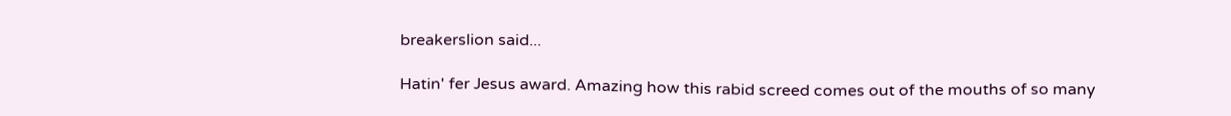breakerslion said...

Hatin' fer Jesus award. Amazing how this rabid screed comes out of the mouths of so many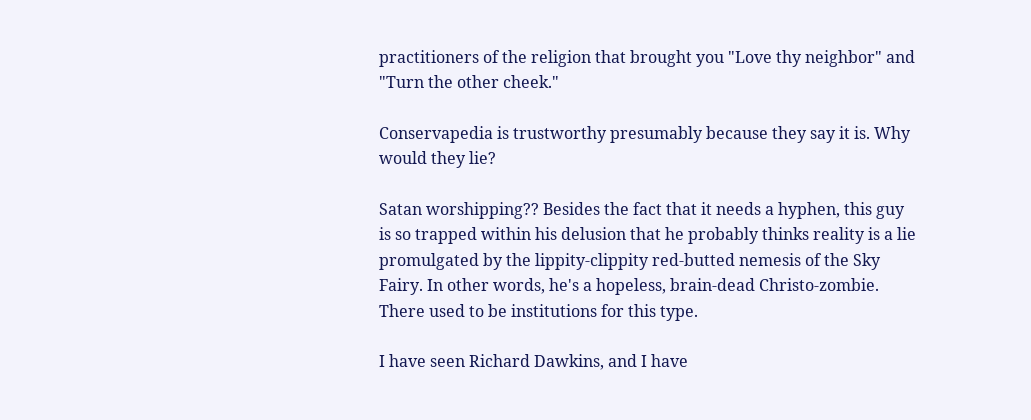practitioners of the religion that brought you "Love thy neighbor" and "Turn the other cheek."

Conservapedia is trustworthy presumably because they say it is. Why would they lie?

Satan worshipping?? Besides the fact that it needs a hyphen, this guy is so trapped within his delusion that he probably thinks reality is a lie promulgated by the lippity-clippity red-butted nemesis of the Sky Fairy. In other words, he's a hopeless, brain-dead Christo-zombie. There used to be institutions for this type.

I have seen Richard Dawkins, and I have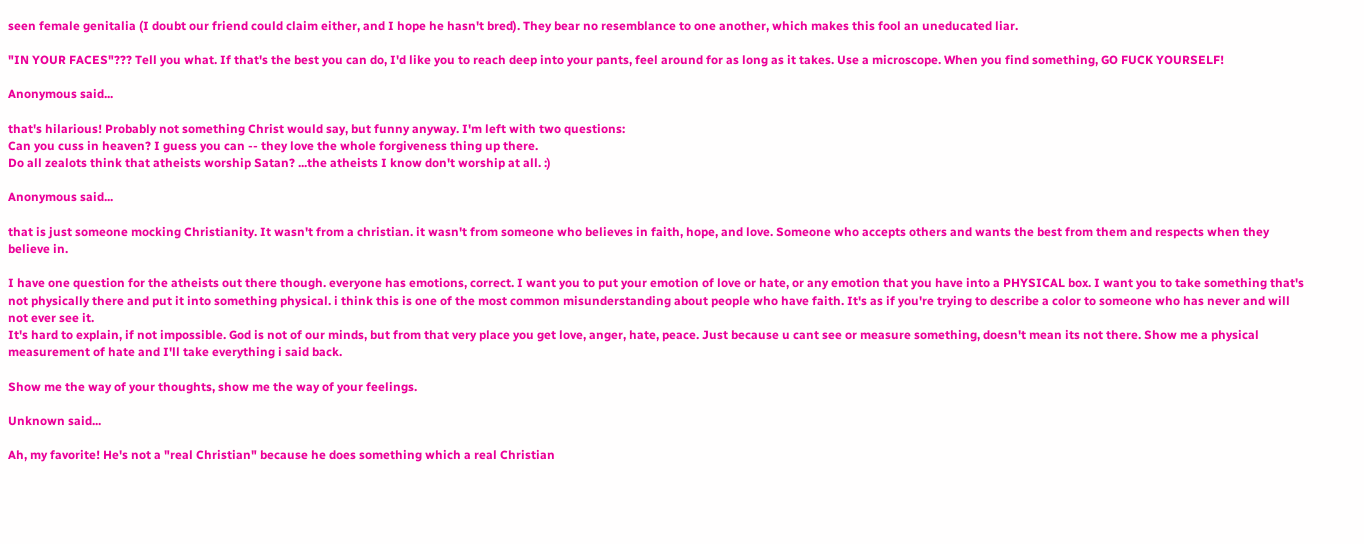seen female genitalia (I doubt our friend could claim either, and I hope he hasn't bred). They bear no resemblance to one another, which makes this fool an uneducated liar.

"IN YOUR FACES"??? Tell you what. If that's the best you can do, I'd like you to reach deep into your pants, feel around for as long as it takes. Use a microscope. When you find something, GO FUCK YOURSELF!

Anonymous said...

that's hilarious! Probably not something Christ would say, but funny anyway. I'm left with two questions:
Can you cuss in heaven? I guess you can -- they love the whole forgiveness thing up there.
Do all zealots think that atheists worship Satan? ...the atheists I know don't worship at all. :)

Anonymous said...

that is just someone mocking Christianity. It wasn't from a christian. it wasn't from someone who believes in faith, hope, and love. Someone who accepts others and wants the best from them and respects when they believe in.

I have one question for the atheists out there though. everyone has emotions, correct. I want you to put your emotion of love or hate, or any emotion that you have into a PHYSICAL box. I want you to take something that's not physically there and put it into something physical. i think this is one of the most common misunderstanding about people who have faith. It's as if you're trying to describe a color to someone who has never and will not ever see it.
It's hard to explain, if not impossible. God is not of our minds, but from that very place you get love, anger, hate, peace. Just because u cant see or measure something, doesn't mean its not there. Show me a physical measurement of hate and I'll take everything i said back.

Show me the way of your thoughts, show me the way of your feelings.

Unknown said...

Ah, my favorite! He's not a "real Christian" because he does something which a real Christian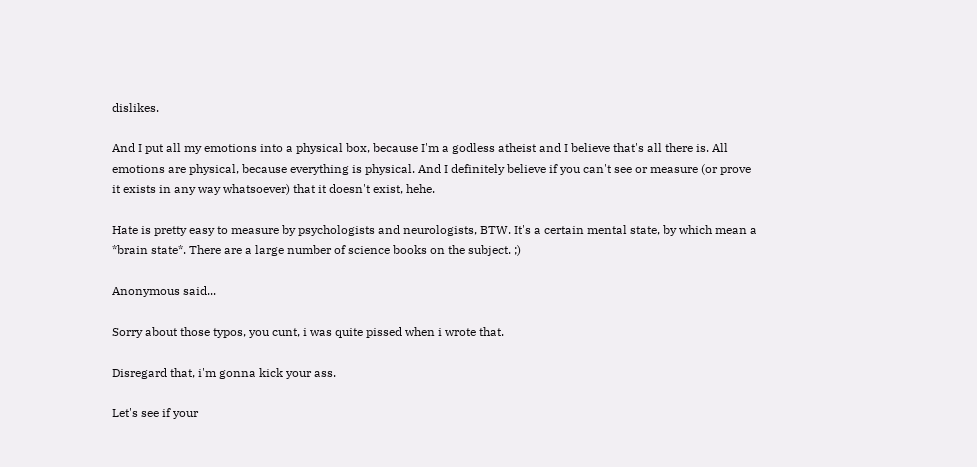dislikes.

And I put all my emotions into a physical box, because I'm a godless atheist and I believe that's all there is. All emotions are physical, because everything is physical. And I definitely believe if you can't see or measure (or prove it exists in any way whatsoever) that it doesn't exist, hehe.

Hate is pretty easy to measure by psychologists and neurologists, BTW. It's a certain mental state, by which mean a *brain state*. There are a large number of science books on the subject. ;)

Anonymous said...

Sorry about those typos, you cunt, i was quite pissed when i wrote that.

Disregard that, i'm gonna kick your ass.

Let's see if your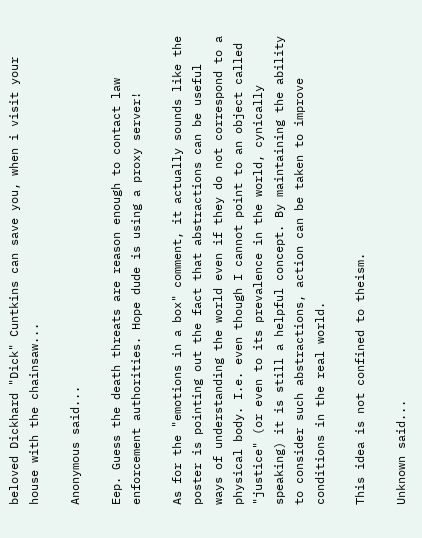beloved Dickhard "Dick" Cuntkins can save you, when i visit your house with the chainsaw...

Anonymous said...

Eep. Guess the death threats are reason enough to contact law enforcement authorities. Hope dude is using a proxy server!

As for the "emotions in a box" comment, it actually sounds like the poster is pointing out the fact that abstractions can be useful ways of understanding the world even if they do not correspond to a physical body. I.e. even though I cannot point to an object called "justice" (or even to its prevalence in the world, cynically speaking) it is still a helpful concept. By maintaining the ability to consider such abstractions, action can be taken to improve conditions in the real world.

This idea is not confined to theism.

Unknown said...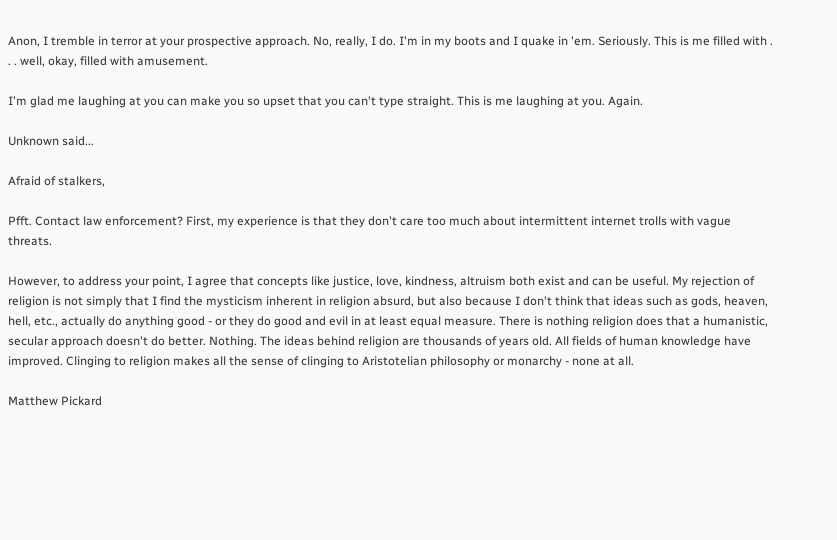Anon, I tremble in terror at your prospective approach. No, really, I do. I'm in my boots and I quake in 'em. Seriously. This is me filled with . . . well, okay, filled with amusement.

I'm glad me laughing at you can make you so upset that you can't type straight. This is me laughing at you. Again.

Unknown said...

Afraid of stalkers,

Pfft. Contact law enforcement? First, my experience is that they don't care too much about intermittent internet trolls with vague threats.

However, to address your point, I agree that concepts like justice, love, kindness, altruism both exist and can be useful. My rejection of religion is not simply that I find the mysticism inherent in religion absurd, but also because I don't think that ideas such as gods, heaven, hell, etc., actually do anything good - or they do good and evil in at least equal measure. There is nothing religion does that a humanistic, secular approach doesn't do better. Nothing. The ideas behind religion are thousands of years old. All fields of human knowledge have improved. Clinging to religion makes all the sense of clinging to Aristotelian philosophy or monarchy - none at all.

Matthew Pickard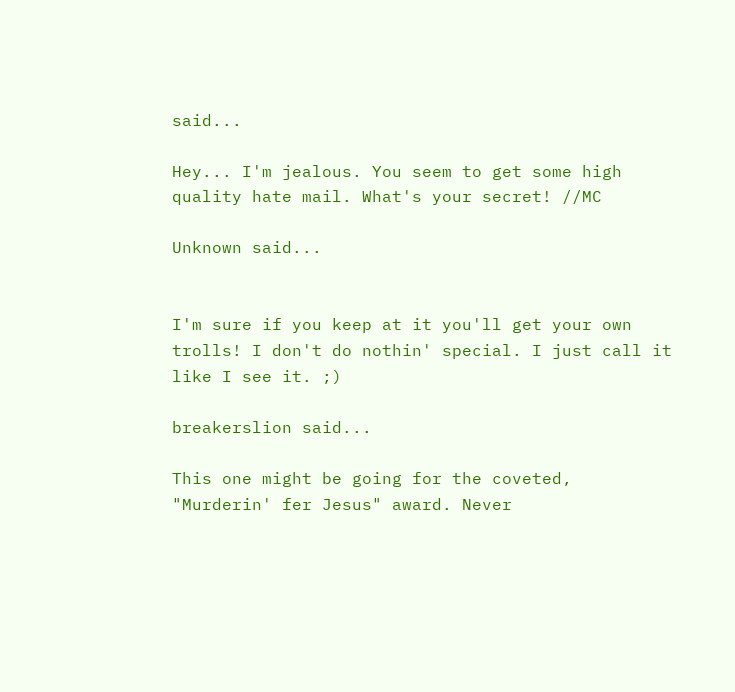said...

Hey... I'm jealous. You seem to get some high quality hate mail. What's your secret! //MC

Unknown said...


I'm sure if you keep at it you'll get your own trolls! I don't do nothin' special. I just call it like I see it. ;)

breakerslion said...

This one might be going for the coveted, "Murderin' fer Jesus" award. Never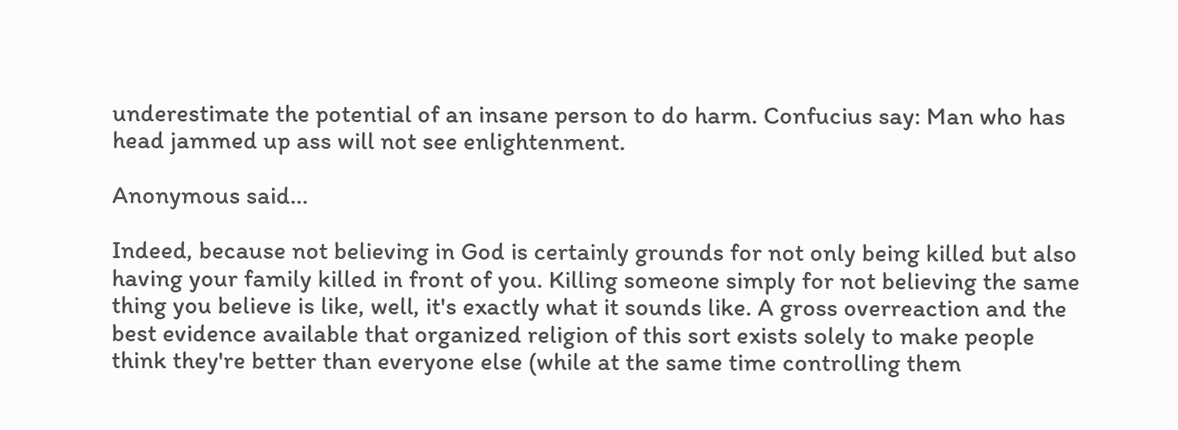underestimate the potential of an insane person to do harm. Confucius say: Man who has head jammed up ass will not see enlightenment.

Anonymous said...

Indeed, because not believing in God is certainly grounds for not only being killed but also having your family killed in front of you. Killing someone simply for not believing the same thing you believe is like, well, it's exactly what it sounds like. A gross overreaction and the best evidence available that organized religion of this sort exists solely to make people think they're better than everyone else (while at the same time controlling them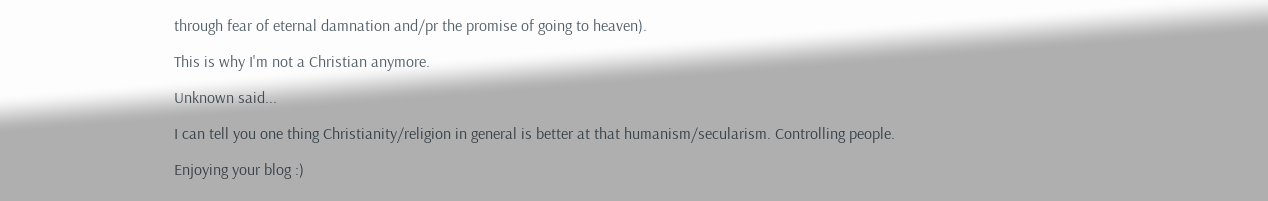through fear of eternal damnation and/pr the promise of going to heaven).

This is why I'm not a Christian anymore.

Unknown said...

I can tell you one thing Christianity/religion in general is better at that humanism/secularism. Controlling people.

Enjoying your blog :)